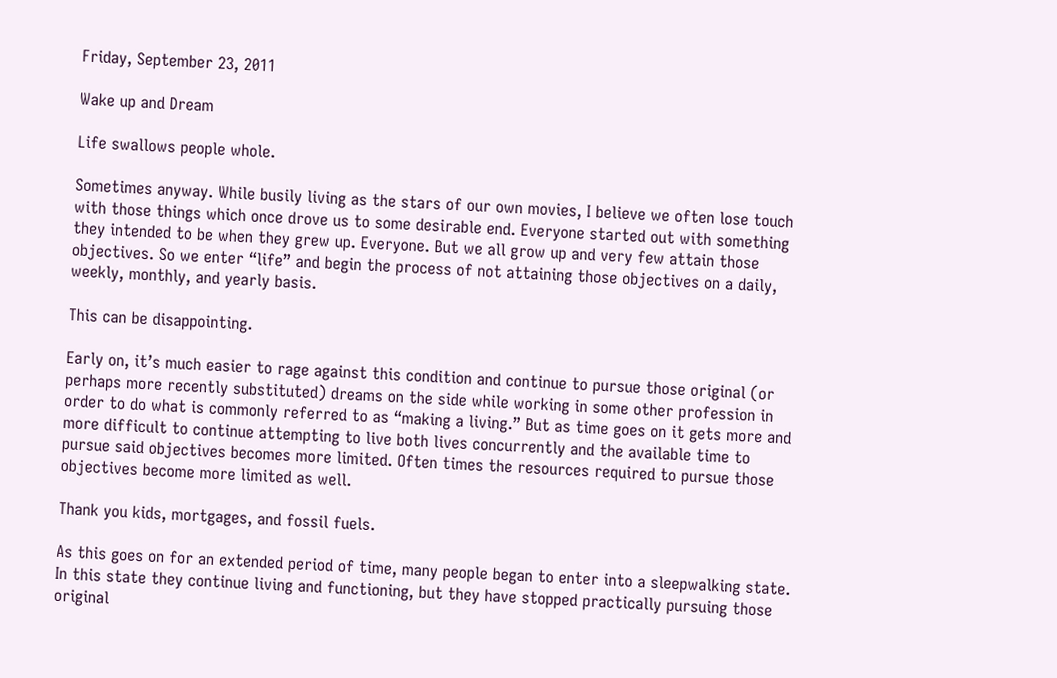Friday, September 23, 2011

Wake up and Dream

Life swallows people whole.

Sometimes anyway. While busily living as the stars of our own movies, I believe we often lose touch with those things which once drove us to some desirable end. Everyone started out with something they intended to be when they grew up. Everyone. But we all grow up and very few attain those objectives. So we enter “life” and begin the process of not attaining those objectives on a daily, weekly, monthly, and yearly basis.

This can be disappointing.

Early on, it’s much easier to rage against this condition and continue to pursue those original (or perhaps more recently substituted) dreams on the side while working in some other profession in order to do what is commonly referred to as “making a living.” But as time goes on it gets more and more difficult to continue attempting to live both lives concurrently and the available time to pursue said objectives becomes more limited. Often times the resources required to pursue those objectives become more limited as well.

Thank you kids, mortgages, and fossil fuels.

As this goes on for an extended period of time, many people began to enter into a sleepwalking state. In this state they continue living and functioning, but they have stopped practically pursuing those original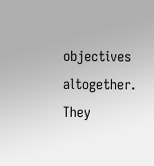objectives altogether. They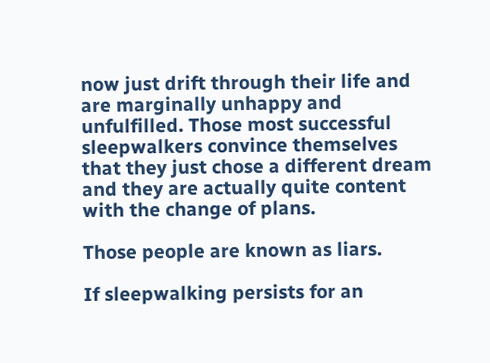now just drift through their life and are marginally unhappy and unfulfilled. Those most successful sleepwalkers convince themselves that they just chose a different dream and they are actually quite content with the change of plans.

Those people are known as liars.

If sleepwalking persists for an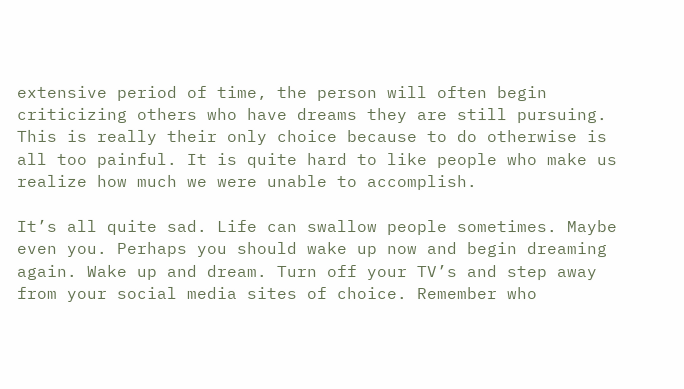extensive period of time, the person will often begin criticizing others who have dreams they are still pursuing. This is really their only choice because to do otherwise is all too painful. It is quite hard to like people who make us realize how much we were unable to accomplish.

It’s all quite sad. Life can swallow people sometimes. Maybe even you. Perhaps you should wake up now and begin dreaming again. Wake up and dream. Turn off your TV’s and step away from your social media sites of choice. Remember who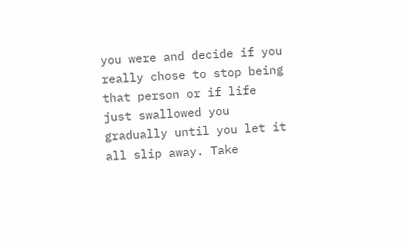you were and decide if you really chose to stop being that person or if life just swallowed you gradually until you let it all slip away. Take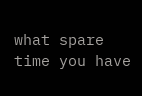what spare time you have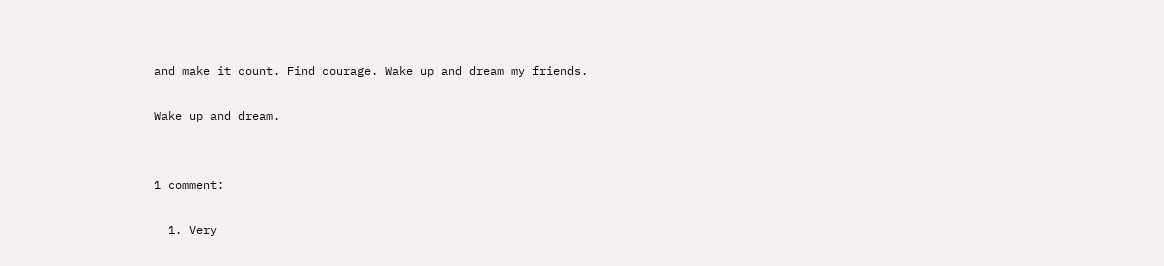and make it count. Find courage. Wake up and dream my friends.

Wake up and dream.


1 comment:

  1. Very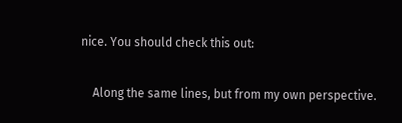nice. You should check this out:

    Along the same lines, but from my own perspective.